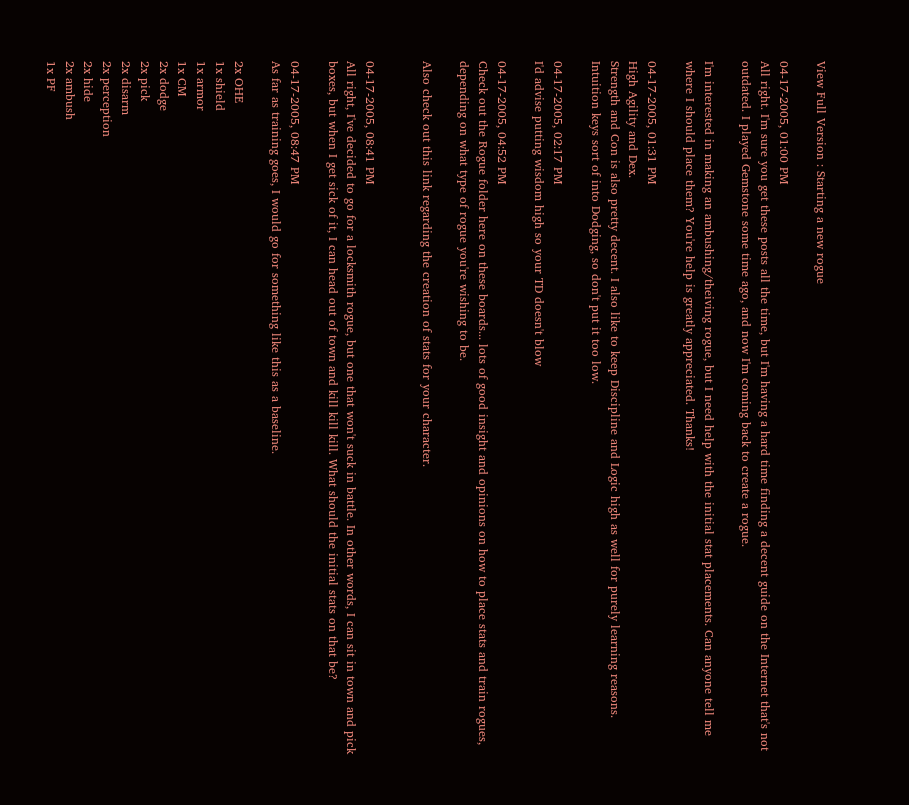View Full Version : Starting a new rogue

04-17-2005, 01:00 PM
All right. I'm sure you get these posts all the time, but I'm having a hard time finding a decent guide on the Internet that's not outdated. I played Gemstone some time ago, and now I'm coming back to create a rogue.

I'm interested in making an ambushing/theiving rogue, but I need help with the initial stat placements. Can anyone tell me where I should place them? You're help is greatly appreciated. Thanks!

04-17-2005, 01:31 PM
High Agility and Dex.
Strength and Con is also pretty decent. I also like to keep Discipline and Logic high as well for purely learning reasons. Intuition keys sort of into Dodging, so don't put it too low.

04-17-2005, 02:17 PM
I'd advise putting wisdom high so your TD doesn't blow

04-17-2005, 04:52 PM
Check out the Rogue folder here on these boards... lots of good insight and opinions on how to place stats and train rogues, depending on what type of rogue you're wishing to be.

Also check out this link regarding the creation of stats for your character.


04-17-2005, 08:41 PM
All right, I've decided to go for a locksmith rogue, but one that won't suck in battle. In other words, I can sit in town and pick boxes, but when I get sick of it, I can head out of town and kill kill kill. What should the initial stats on that be?

04-17-2005, 08:47 PM
As far as training goes, I would go for something like this as a baseline.

2x OHE
1x shield
1x armor
1x CM
2x dodge
2x pick
2x disarm
2x perception
2x hide
2x ambush
1x PF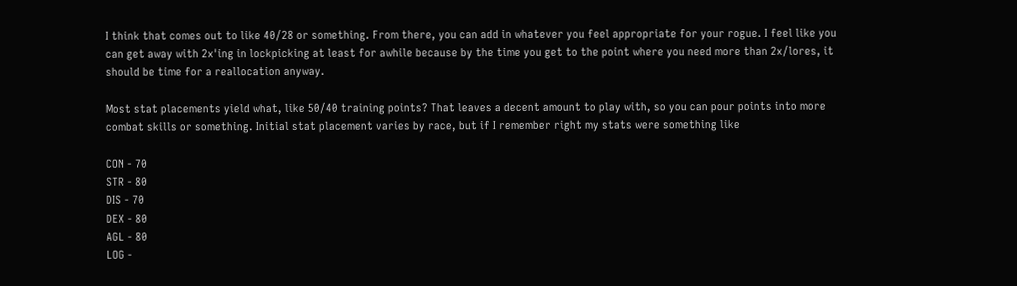I think that comes out to like 40/28 or something. From there, you can add in whatever you feel appropriate for your rogue. I feel like you can get away with 2x'ing in lockpicking at least for awhile because by the time you get to the point where you need more than 2x/lores, it should be time for a reallocation anyway.

Most stat placements yield what, like 50/40 training points? That leaves a decent amount to play with, so you can pour points into more combat skills or something. Initial stat placement varies by race, but if I remember right my stats were something like

CON - 70
STR - 80
DIS - 70
DEX - 80
AGL - 80
LOG -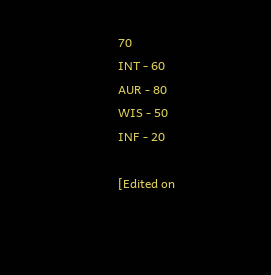70
INT - 60
AUR - 80
WIS - 50
INF - 20

[Edited on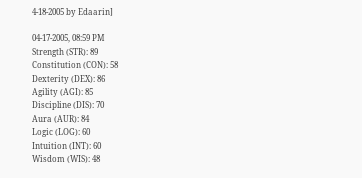4-18-2005 by Edaarin]

04-17-2005, 08:59 PM
Strength (STR): 89
Constitution (CON): 58
Dexterity (DEX): 86
Agility (AGI): 85
Discipline (DIS): 70
Aura (AUR): 84
Logic (LOG): 60
Intuition (INT): 60
Wisdom (WIS): 48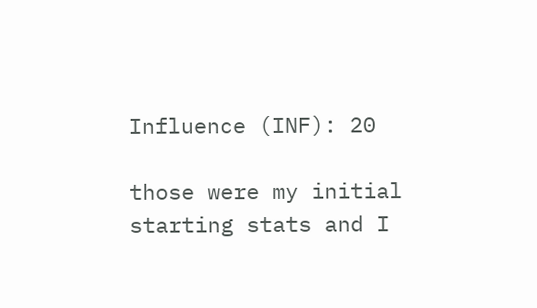Influence (INF): 20

those were my initial starting stats and I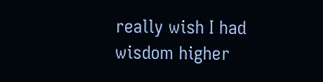really wish I had wisdom higher